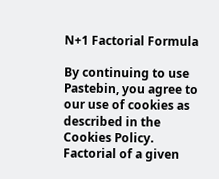N+1 Factorial Formula

By continuing to use Pastebin, you agree to our use of cookies as described in the Cookies Policy. Factorial of a given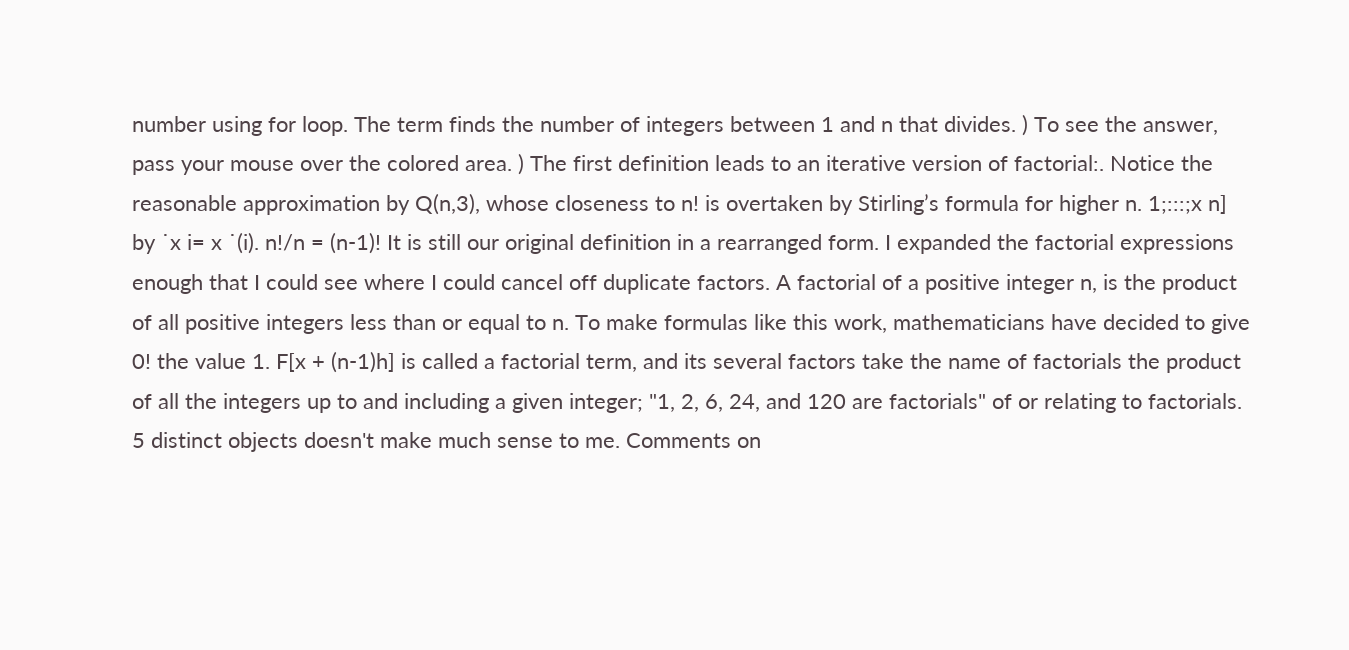number using for loop. The term finds the number of integers between 1 and n that divides. ) To see the answer, pass your mouse over the colored area. ) The first definition leads to an iterative version of factorial:. Notice the reasonable approximation by Q(n,3), whose closeness to n! is overtaken by Stirling’s formula for higher n. 1;:::;x n] by ˙x i= x ˙(i). n!/n = (n-1)! It is still our original definition in a rearranged form. I expanded the factorial expressions enough that I could see where I could cancel off duplicate factors. A factorial of a positive integer n, is the product of all positive integers less than or equal to n. To make formulas like this work, mathematicians have decided to give 0! the value 1. F[x + (n-1)h] is called a factorial term, and its several factors take the name of factorials the product of all the integers up to and including a given integer; "1, 2, 6, 24, and 120 are factorials" of or relating to factorials. 5 distinct objects doesn't make much sense to me. Comments on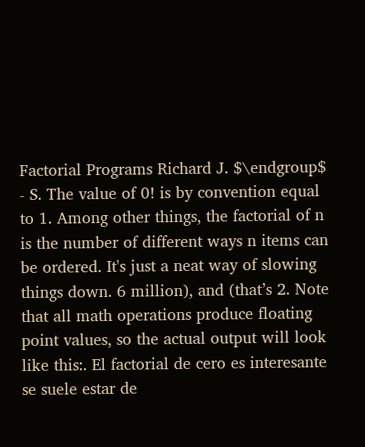Factorial Programs Richard J. $\endgroup$ - S. The value of 0! is by convention equal to 1. Among other things, the factorial of n is the number of different ways n items can be ordered. It's just a neat way of slowing things down. 6 million), and (that’s 2. Note that all math operations produce floating point values, so the actual output will look like this:. El factorial de cero es interesante se suele estar de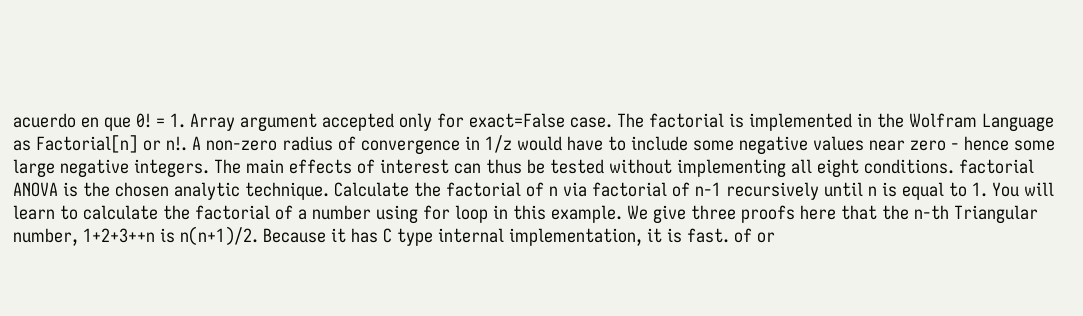acuerdo en que 0! = 1. Array argument accepted only for exact=False case. The factorial is implemented in the Wolfram Language as Factorial[n] or n!. A non-zero radius of convergence in 1/z would have to include some negative values near zero - hence some large negative integers. The main effects of interest can thus be tested without implementing all eight conditions. factorial ANOVA is the chosen analytic technique. Calculate the factorial of n via factorial of n-1 recursively until n is equal to 1. You will learn to calculate the factorial of a number using for loop in this example. We give three proofs here that the n-th Triangular number, 1+2+3++n is n(n+1)/2. Because it has C type internal implementation, it is fast. of or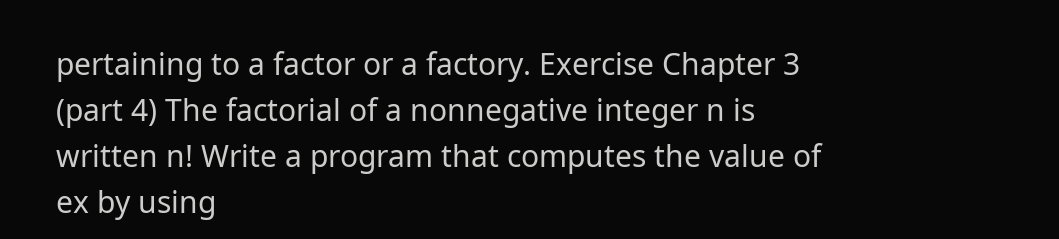pertaining to a factor or a factory. Exercise Chapter 3 (part 4) The factorial of a nonnegative integer n is written n! Write a program that computes the value of ex by using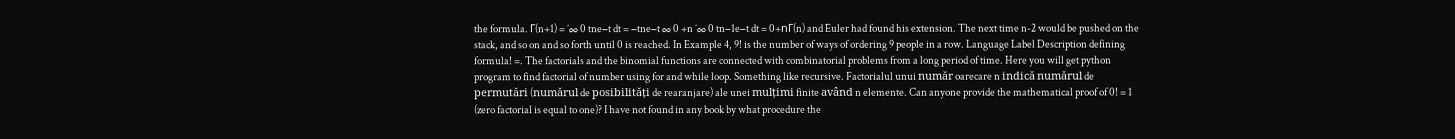the formula. Γ(n+1) = ˆ∞ 0 tne−t dt = −tne−t ∞ 0 +n ˆ∞ 0 tn−1e−t dt = 0+nΓ(n) and Euler had found his extension. The next time n-2 would be pushed on the stack, and so on and so forth until 0 is reached. In Example 4, 9! is the number of ways of ordering 9 people in a row. Language Label Description defining formula! =. The factorials and the binomial functions are connected with combinatorial problems from a long period of time. Here you will get python program to find factorial of number using for and while loop. Something like recursive. Factorialul unui număr oarecare n indică numărul de permutări (numărul de posibilități de rearanjare) ale unei mulțimi finite având n elemente. Can anyone provide the mathematical proof of 0! = 1 (zero factorial is equal to one)? I have not found in any book by what procedure the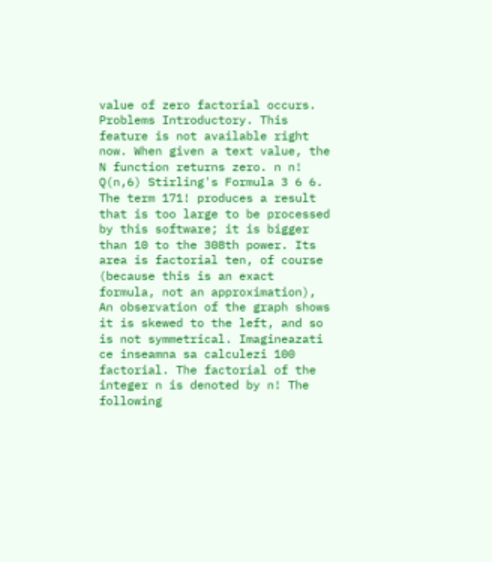value of zero factorial occurs. Problems Introductory. This feature is not available right now. When given a text value, the N function returns zero. n n! Q(n,6) Stirling's Formula 3 6 6. The term 171! produces a result that is too large to be processed by this software; it is bigger than 10 to the 308th power. Its area is factorial ten, of course (because this is an exact formula, not an approximation), An observation of the graph shows it is skewed to the left, and so is not symmetrical. Imagineazati ce inseamna sa calculezi 100 factorial. The factorial of the integer n is denoted by n! The following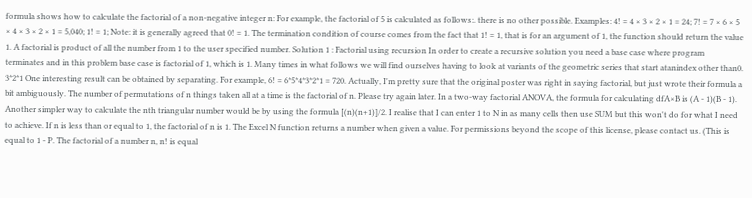formula shows how to calculate the factorial of a non-negative integer n: For example, the factorial of 5 is calculated as follows:. there is no other possible. Examples: 4! = 4 × 3 × 2 × 1 = 24; 7! = 7 × 6 × 5 × 4 × 3 × 2 × 1 = 5,040; 1! = 1; Note: it is generally agreed that 0! = 1. The termination condition of course comes from the fact that 1! = 1, that is for an argument of 1, the function should return the value 1. A factorial is product of all the number from 1 to the user specified number. Solution 1 : Factorial using recursion In order to create a recursive solution you need a base case where program terminates and in this problem base case is factorial of 1, which is 1. Many times in what follows we will find ourselves having to look at variants of the geometric series that start atanindex other than0. 3*2*1 One interesting result can be obtained by separating. For example, 6! = 6*5*4*3*2*1 = 720. Actually, I'm pretty sure that the original poster was right in saying factorial, but just wrote their formula a bit ambiguously. The number of permutations of n things taken all at a time is the factorial of n. Please try again later. In a two-way factorial ANOVA, the formula for calculating dfA×B is (A - 1)(B - 1). Another simpler way to calculate the nth triangular number would be by using the formula [(n)(n+1)]/2. I realise that I can enter 1 to N in as many cells then use SUM but this won't do for what I need to achieve. If n is less than or equal to 1, the factorial of n is 1. The Excel N function returns a number when given a value. For permissions beyond the scope of this license, please contact us. (This is equal to 1 - P. The factorial of a number n, n! is equal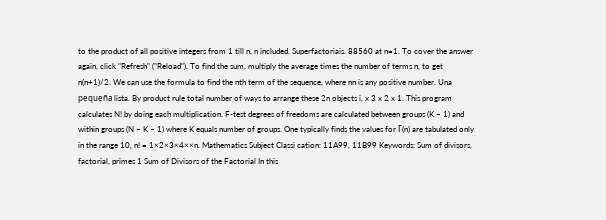to the product of all positive integers from 1 till n, n included. Superfactoriais. 88560 at n=1. To cover the answer again, click "Refresh" ("Reload"). To find the sum, multiply the average times the number of terms n, to get n(n+1)/2. We can use the formula to find the nth term of the sequence, where nn is any positive number. Una pequeña lista. By product rule total number of ways to arrange these 2n objects i. x 3 x 2 x 1. This program calculates N! by doing each multiplication. F-test degrees of freedoms are calculated between groups (K – 1) and within groups (N – K – 1) where K equals number of groups. One typically finds the values for Γ(n) are tabulated only in the range 10, n! = 1×2×3×4××n. Mathematics Subject Classi cation: 11A99, 11B99 Keywords: Sum of divisors, factorial, primes 1 Sum of Divisors of the Factorial In this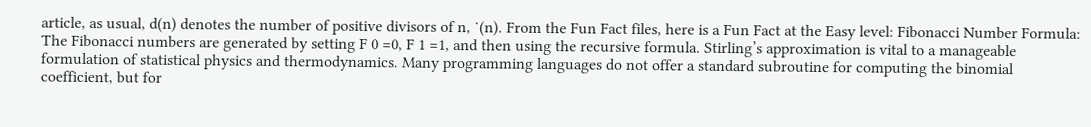article, as usual, d(n) denotes the number of positive divisors of n, ˙(n). From the Fun Fact files, here is a Fun Fact at the Easy level: Fibonacci Number Formula: The Fibonacci numbers are generated by setting F 0 =0, F 1 =1, and then using the recursive formula. Stirling’s approximation is vital to a manageable formulation of statistical physics and thermodynamics. Many programming languages do not offer a standard subroutine for computing the binomial coefficient, but for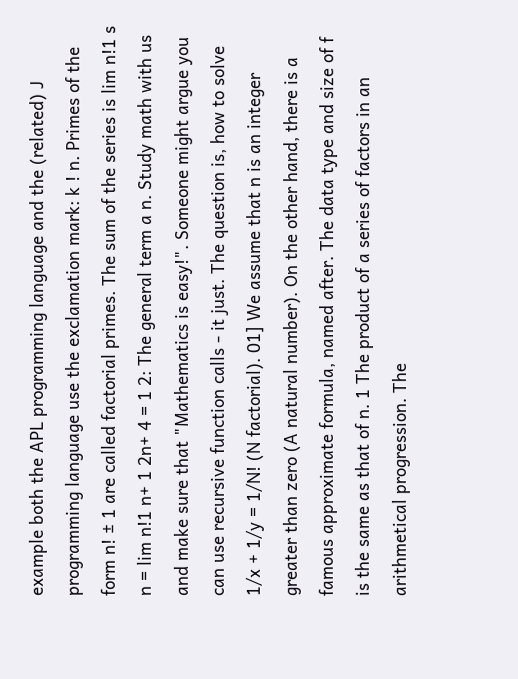example both the APL programming language and the (related) J programming language use the exclamation mark: k ! n. Primes of the form n! ± 1 are called factorial primes. The sum of the series is lim n!1 s n = lim n!1 n+ 1 2n+ 4 = 1 2: The general term a n. Study math with us and make sure that "Mathematics is easy!". Someone might argue you can use recursive function calls - it just. The question is, how to solve 1/x + 1/y = 1/N! (N factorial). 01] We assume that n is an integer greater than zero (A natural number). On the other hand, there is a famous approximate formula, named after. The data type and size of f is the same as that of n. 1 The product of a series of factors in an arithmetical progression. The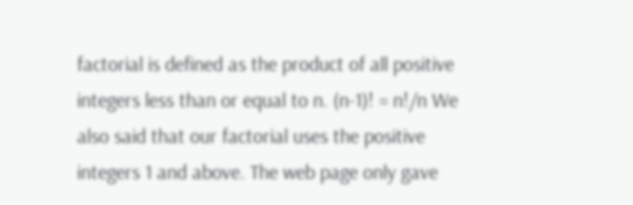factorial is defined as the product of all positive integers less than or equal to n. (n-1)! = n!/n We also said that our factorial uses the positive integers 1 and above. The web page only gave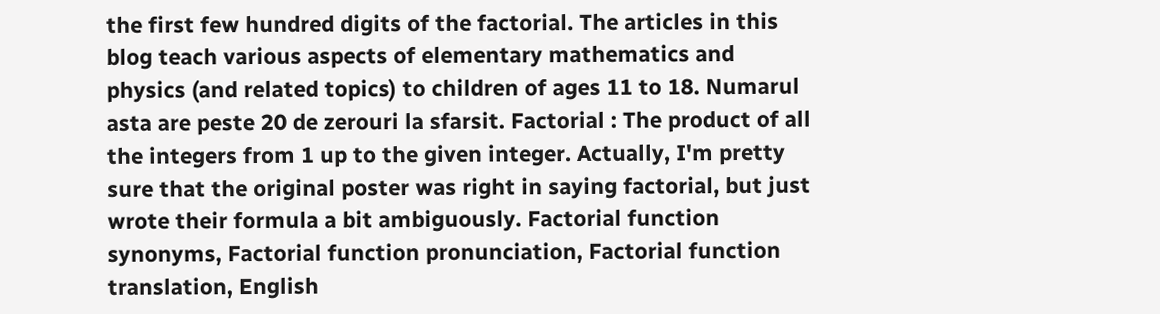the first few hundred digits of the factorial. The articles in this blog teach various aspects of elementary mathematics and physics (and related topics) to children of ages 11 to 18. Numarul asta are peste 20 de zerouri la sfarsit. Factorial : The product of all the integers from 1 up to the given integer. Actually, I'm pretty sure that the original poster was right in saying factorial, but just wrote their formula a bit ambiguously. Factorial function synonyms, Factorial function pronunciation, Factorial function translation, English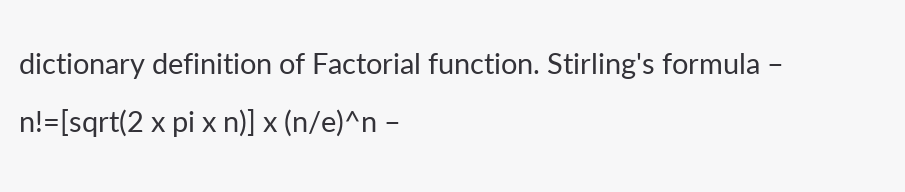dictionary definition of Factorial function. Stirling's formula – n!=[sqrt(2 x pi x n)] x (n/e)^n –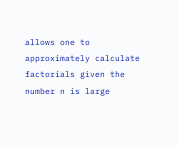allows one to approximately calculate factorials given the number n is large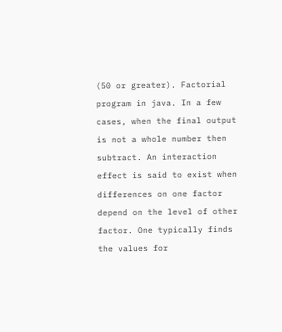(50 or greater). Factorial program in java. In a few cases, when the final output is not a whole number then subtract. An interaction effect is said to exist when differences on one factor depend on the level of other factor. One typically finds the values for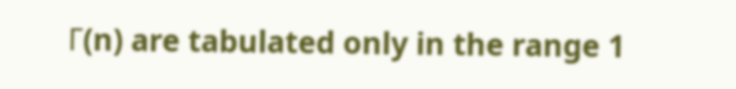Γ(n) are tabulated only in the range 1